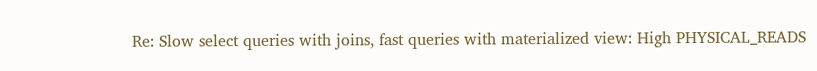Re: Slow select queries with joins, fast queries with materialized view: High PHYSICAL_READS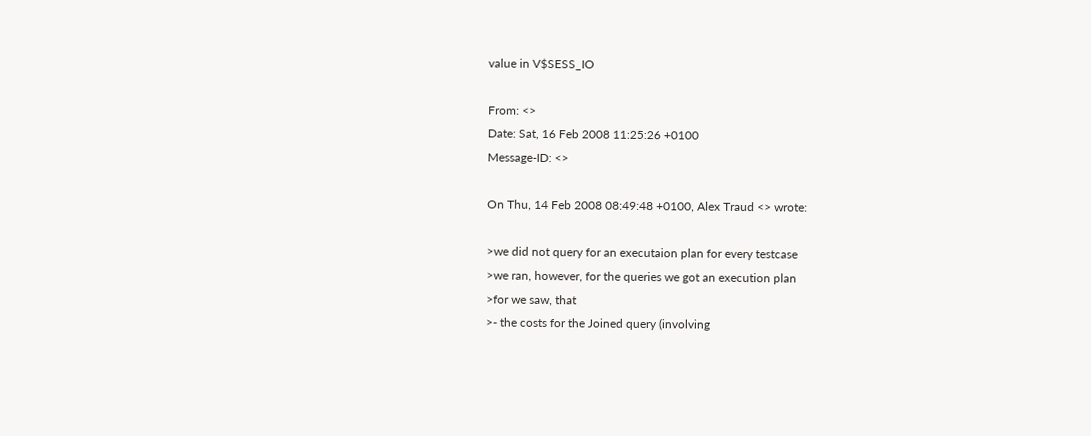value in V$SESS_IO

From: <>
Date: Sat, 16 Feb 2008 11:25:26 +0100
Message-ID: <>

On Thu, 14 Feb 2008 08:49:48 +0100, Alex Traud <> wrote:

>we did not query for an executaion plan for every testcase
>we ran, however, for the queries we got an execution plan
>for we saw, that
>- the costs for the Joined query (involving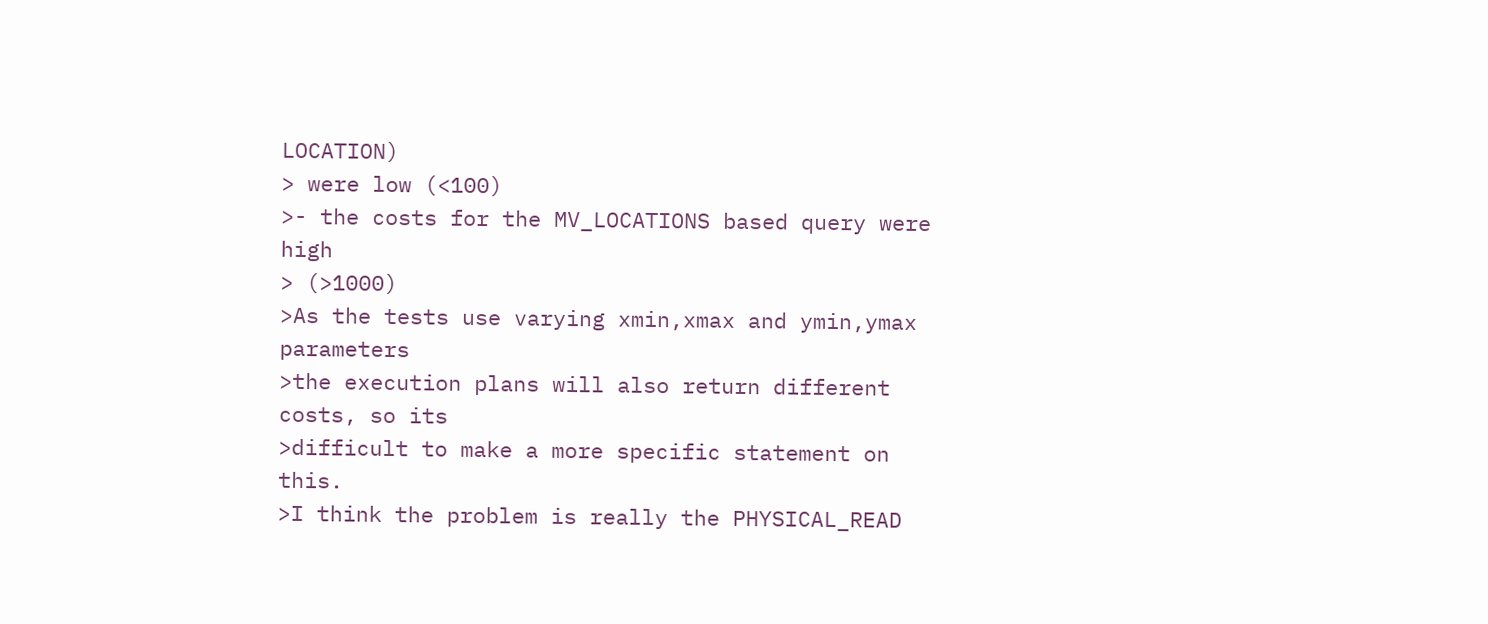LOCATION)
> were low (<100)
>- the costs for the MV_LOCATIONS based query were high
> (>1000)
>As the tests use varying xmin,xmax and ymin,ymax parameters
>the execution plans will also return different costs, so its
>difficult to make a more specific statement on this.
>I think the problem is really the PHYSICAL_READ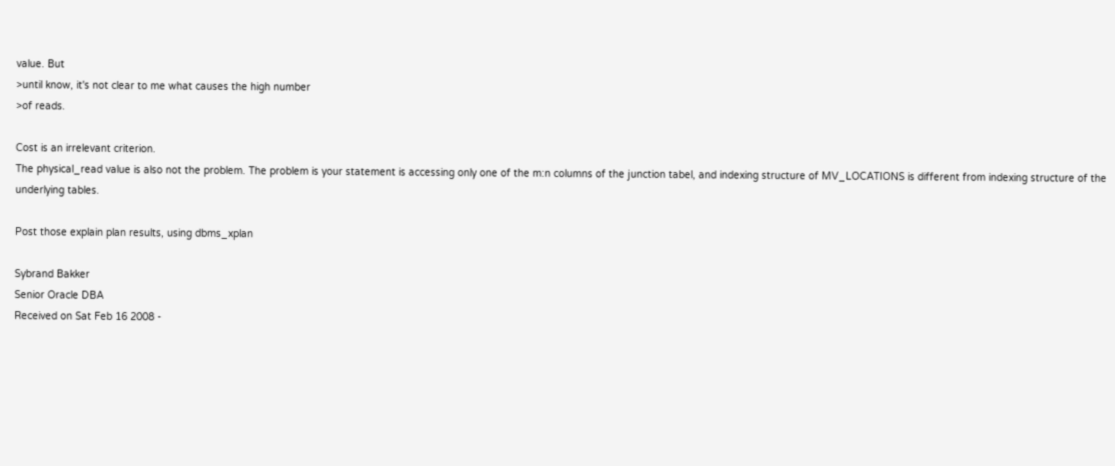value. But
>until know, it's not clear to me what causes the high number
>of reads.

Cost is an irrelevant criterion.
The physical_read value is also not the problem. The problem is your statement is accessing only one of the m:n columns of the junction tabel, and indexing structure of MV_LOCATIONS is different from indexing structure of the underlying tables.

Post those explain plan results, using dbms_xplan

Sybrand Bakker
Senior Oracle DBA
Received on Sat Feb 16 2008 -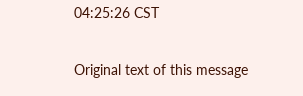04:25:26 CST

Original text of this message